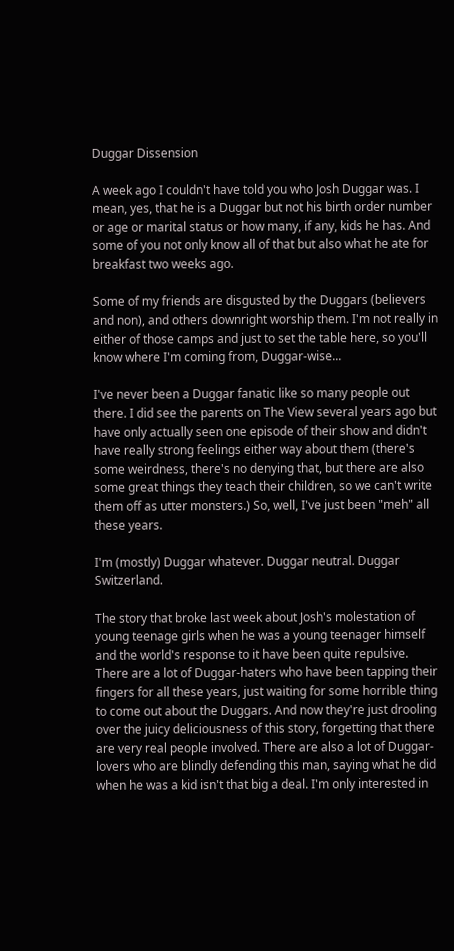Duggar Dissension

A week ago I couldn't have told you who Josh Duggar was. I mean, yes, that he is a Duggar but not his birth order number or age or marital status or how many, if any, kids he has. And some of you not only know all of that but also what he ate for breakfast two weeks ago.

Some of my friends are disgusted by the Duggars (believers and non), and others downright worship them. I'm not really in either of those camps and just to set the table here, so you'll know where I'm coming from, Duggar-wise...

I've never been a Duggar fanatic like so many people out there. I did see the parents on The View several years ago but have only actually seen one episode of their show and didn't have really strong feelings either way about them (there's some weirdness, there's no denying that, but there are also some great things they teach their children, so we can't write them off as utter monsters.) So, well, I've just been "meh" all these years.

I'm (mostly) Duggar whatever. Duggar neutral. Duggar Switzerland.

The story that broke last week about Josh's molestation of young teenage girls when he was a young teenager himself and the world's response to it have been quite repulsive. There are a lot of Duggar-haters who have been tapping their fingers for all these years, just waiting for some horrible thing to come out about the Duggars. And now they're just drooling over the juicy deliciousness of this story, forgetting that there are very real people involved. There are also a lot of Duggar-lovers who are blindly defending this man, saying what he did when he was a kid isn't that big a deal. I'm only interested in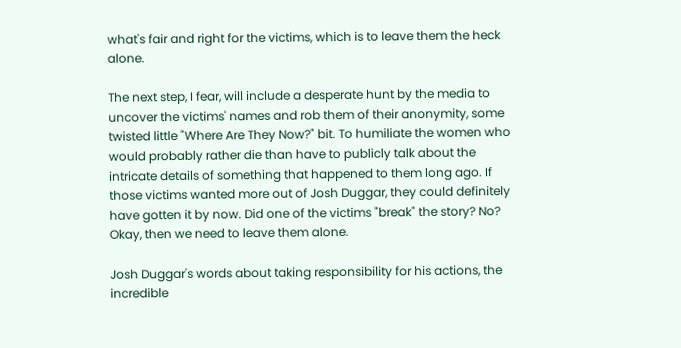what's fair and right for the victims, which is to leave them the heck alone.

The next step, I fear, will include a desperate hunt by the media to uncover the victims' names and rob them of their anonymity, some twisted little "Where Are They Now?" bit. To humiliate the women who would probably rather die than have to publicly talk about the intricate details of something that happened to them long ago. If those victims wanted more out of Josh Duggar, they could definitely have gotten it by now. Did one of the victims "break" the story? No? Okay, then we need to leave them alone.

Josh Duggar's words about taking responsibility for his actions, the incredible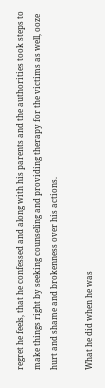regret he feels, that he confessed and along with his parents and the authorities took steps to make things right by seeking counseling and providing therapy for the victims as well, ooze hurt and shame and brokenness over his actions.

What he did when he was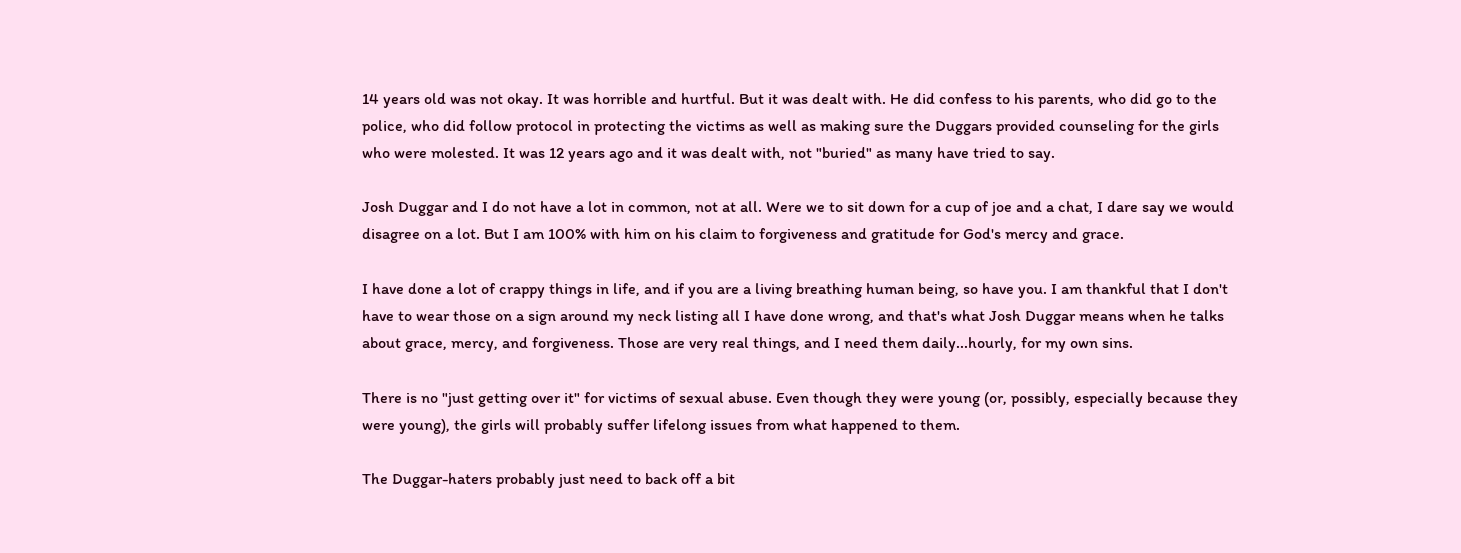14 years old was not okay. It was horrible and hurtful. But it was dealt with. He did confess to his parents, who did go to the police, who did follow protocol in protecting the victims as well as making sure the Duggars provided counseling for the girls who were molested. It was 12 years ago and it was dealt with, not "buried" as many have tried to say.

Josh Duggar and I do not have a lot in common, not at all. Were we to sit down for a cup of joe and a chat, I dare say we would disagree on a lot. But I am 100% with him on his claim to forgiveness and gratitude for God's mercy and grace.

I have done a lot of crappy things in life, and if you are a living breathing human being, so have you. I am thankful that I don't have to wear those on a sign around my neck listing all I have done wrong, and that's what Josh Duggar means when he talks about grace, mercy, and forgiveness. Those are very real things, and I need them daily...hourly, for my own sins.

There is no "just getting over it" for victims of sexual abuse. Even though they were young (or, possibly, especially because they were young), the girls will probably suffer lifelong issues from what happened to them.

The Duggar-haters probably just need to back off a bit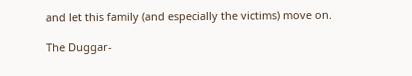and let this family (and especially the victims) move on.

The Duggar-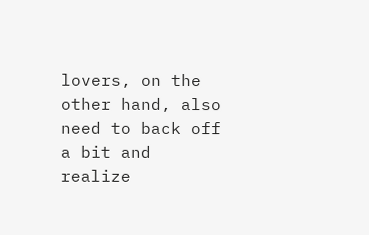lovers, on the other hand, also need to back off a bit and realize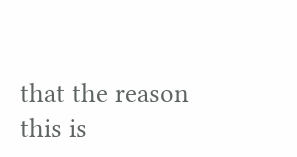that the reason this is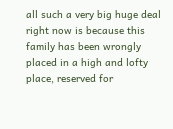all such a very big huge deal right now is because this family has been wrongly placed in a high and lofty place, reserved for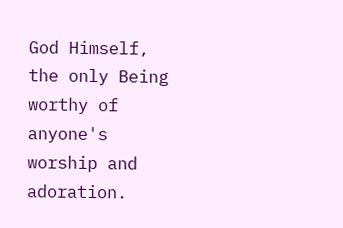God Himself, the only Being worthy of anyone's worship and adoration.